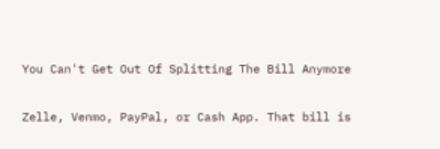You Can't Get Out Of Splitting The Bill Anymore

Zelle, Venmo, PayPal, or Cash App. That bill is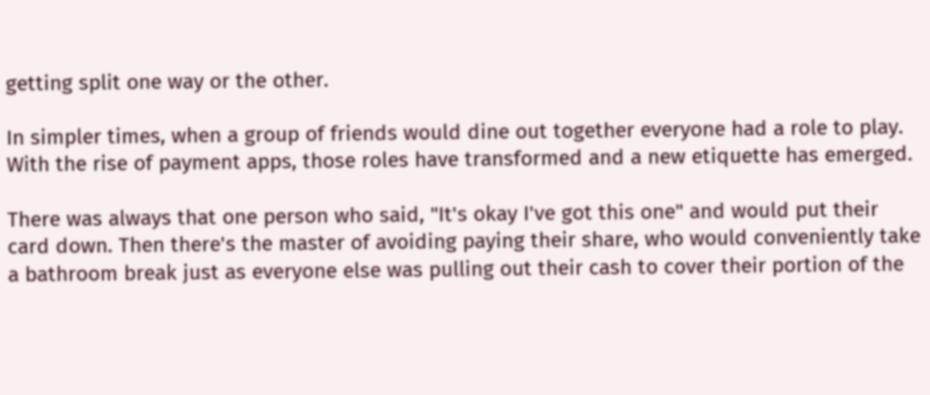getting split one way or the other.

In simpler times, when a group of friends would dine out together everyone had a role to play. With the rise of payment apps, those roles have transformed and a new etiquette has emerged.

There was always that one person who said, "It's okay I've got this one" and would put their card down. Then there's the master of avoiding paying their share, who would conveniently take a bathroom break just as everyone else was pulling out their cash to cover their portion of the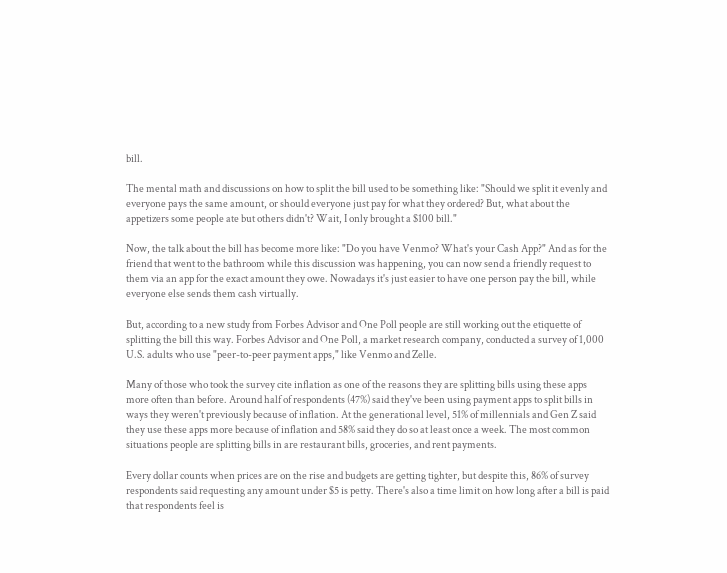bill.

The mental math and discussions on how to split the bill used to be something like: "Should we split it evenly and everyone pays the same amount, or should everyone just pay for what they ordered? But, what about the appetizers some people ate but others didn't? Wait, I only brought a $100 bill."

Now, the talk about the bill has become more like: "Do you have Venmo? What's your Cash App?" And as for the friend that went to the bathroom while this discussion was happening, you can now send a friendly request to them via an app for the exact amount they owe. Nowadays it's just easier to have one person pay the bill, while everyone else sends them cash virtually.

But, according to a new study from Forbes Advisor and One Poll people are still working out the etiquette of splitting the bill this way. Forbes Advisor and One Poll, a market research company, conducted a survey of 1,000 U.S. adults who use "peer-to-peer payment apps," like Venmo and Zelle.

Many of those who took the survey cite inflation as one of the reasons they are splitting bills using these apps more often than before. Around half of respondents (47%) said they've been using payment apps to split bills in ways they weren't previously because of inflation. At the generational level, 51% of millennials and Gen Z said they use these apps more because of inflation and 58% said they do so at least once a week. The most common situations people are splitting bills in are restaurant bills, groceries, and rent payments.

Every dollar counts when prices are on the rise and budgets are getting tighter, but despite this, 86% of survey respondents said requesting any amount under $5 is petty. There's also a time limit on how long after a bill is paid that respondents feel is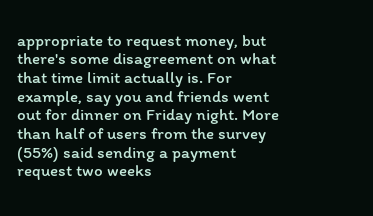appropriate to request money, but there's some disagreement on what that time limit actually is. For example, say you and friends went out for dinner on Friday night. More than half of users from the survey (55%) said sending a payment request two weeks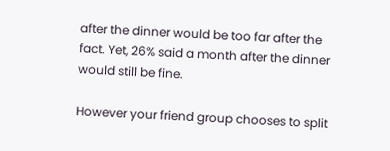after the dinner would be too far after the fact. Yet, 26% said a month after the dinner would still be fine.

However your friend group chooses to split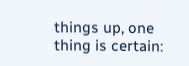things up, one thing is certain: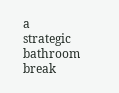a strategic bathroom break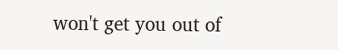won't get you out of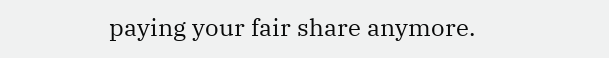paying your fair share anymore.